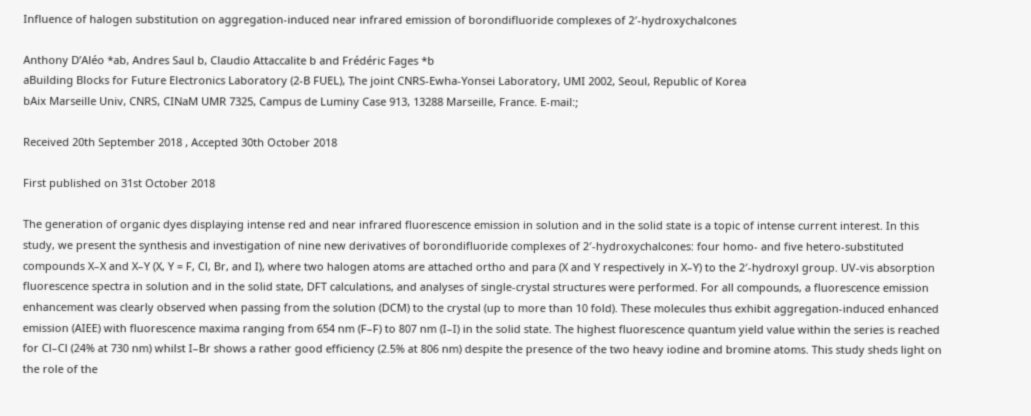Influence of halogen substitution on aggregation-induced near infrared emission of borondifluoride complexes of 2′-hydroxychalcones

Anthony D’Aléo *ab, Andres Saul b, Claudio Attaccalite b and Frédéric Fages *b
aBuilding Blocks for Future Electronics Laboratory (2-B FUEL), The joint CNRS-Ewha-Yonsei Laboratory, UMI 2002, Seoul, Republic of Korea
bAix Marseille Univ, CNRS, CINaM UMR 7325, Campus de Luminy Case 913, 13288 Marseille, France. E-mail:;

Received 20th September 2018 , Accepted 30th October 2018

First published on 31st October 2018

The generation of organic dyes displaying intense red and near infrared fluorescence emission in solution and in the solid state is a topic of intense current interest. In this study, we present the synthesis and investigation of nine new derivatives of borondifluoride complexes of 2′-hydroxychalcones: four homo- and five hetero-substituted compounds X–X and X–Y (X, Y = F, Cl, Br, and I), where two halogen atoms are attached ortho and para (X and Y respectively in X–Y) to the 2′-hydroxyl group. UV-vis absorption fluorescence spectra in solution and in the solid state, DFT calculations, and analyses of single-crystal structures were performed. For all compounds, a fluorescence emission enhancement was clearly observed when passing from the solution (DCM) to the crystal (up to more than 10 fold). These molecules thus exhibit aggregation-induced enhanced emission (AIEE) with fluorescence maxima ranging from 654 nm (F–F) to 807 nm (I–I) in the solid state. The highest fluorescence quantum yield value within the series is reached for Cl–Cl (24% at 730 nm) whilst I–Br shows a rather good efficiency (2.5% at 806 nm) despite the presence of the two heavy iodine and bromine atoms. This study sheds light on the role of the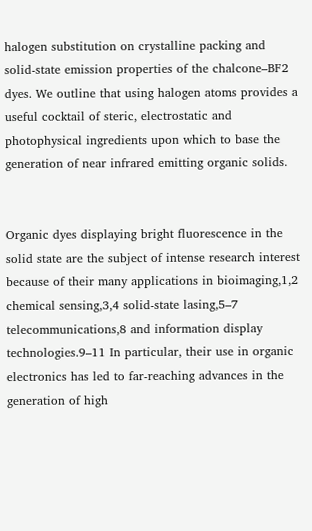halogen substitution on crystalline packing and solid-state emission properties of the chalcone–BF2 dyes. We outline that using halogen atoms provides a useful cocktail of steric, electrostatic and photophysical ingredients upon which to base the generation of near infrared emitting organic solids.


Organic dyes displaying bright fluorescence in the solid state are the subject of intense research interest because of their many applications in bioimaging,1,2 chemical sensing,3,4 solid-state lasing,5–7 telecommunications,8 and information display technologies.9–11 In particular, their use in organic electronics has led to far-reaching advances in the generation of high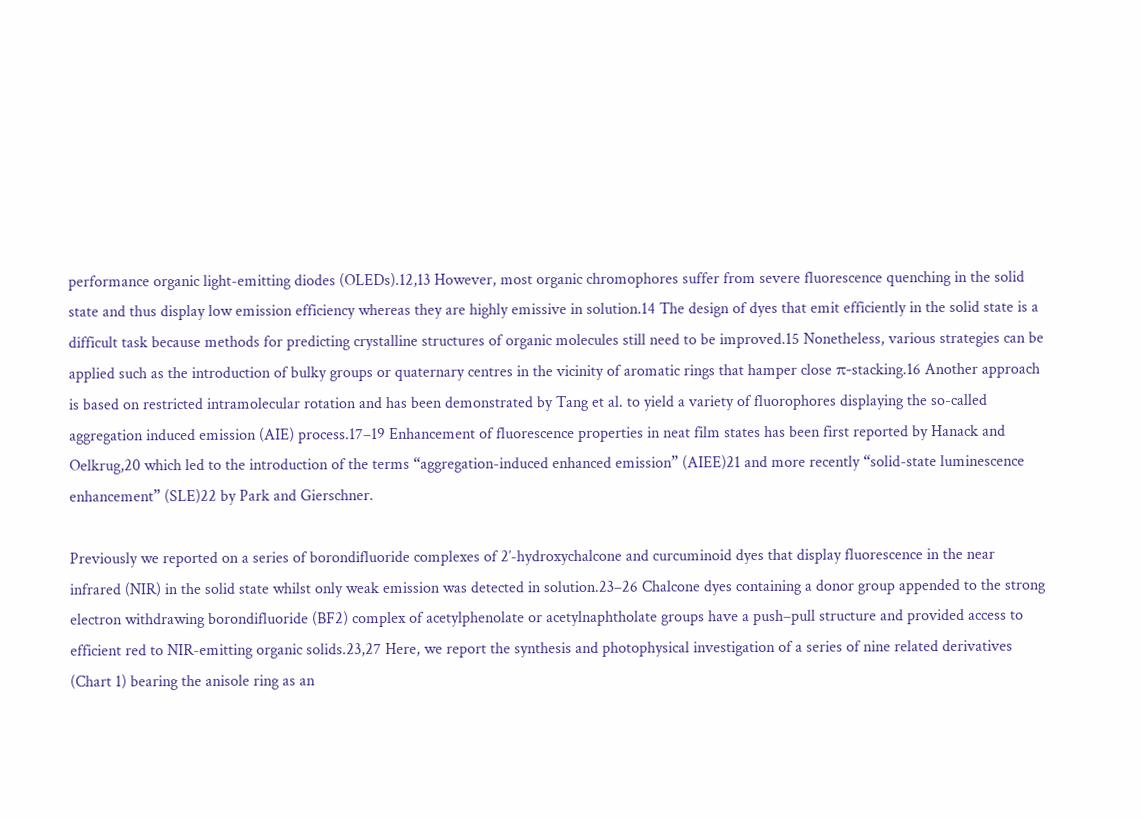performance organic light-emitting diodes (OLEDs).12,13 However, most organic chromophores suffer from severe fluorescence quenching in the solid state and thus display low emission efficiency whereas they are highly emissive in solution.14 The design of dyes that emit efficiently in the solid state is a difficult task because methods for predicting crystalline structures of organic molecules still need to be improved.15 Nonetheless, various strategies can be applied such as the introduction of bulky groups or quaternary centres in the vicinity of aromatic rings that hamper close π-stacking.16 Another approach is based on restricted intramolecular rotation and has been demonstrated by Tang et al. to yield a variety of fluorophores displaying the so-called aggregation induced emission (AIE) process.17–19 Enhancement of fluorescence properties in neat film states has been first reported by Hanack and Oelkrug,20 which led to the introduction of the terms “aggregation-induced enhanced emission” (AIEE)21 and more recently “solid-state luminescence enhancement” (SLE)22 by Park and Gierschner.

Previously we reported on a series of borondifluoride complexes of 2′-hydroxychalcone and curcuminoid dyes that display fluorescence in the near infrared (NIR) in the solid state whilst only weak emission was detected in solution.23–26 Chalcone dyes containing a donor group appended to the strong electron withdrawing borondifluoride (BF2) complex of acetylphenolate or acetylnaphtholate groups have a push–pull structure and provided access to efficient red to NIR-emitting organic solids.23,27 Here, we report the synthesis and photophysical investigation of a series of nine related derivatives (Chart 1) bearing the anisole ring as an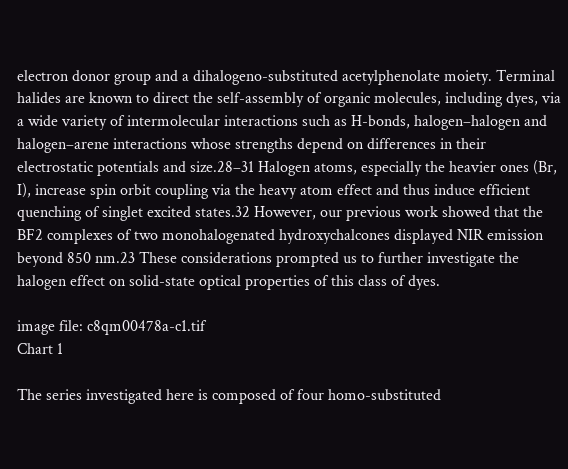electron donor group and a dihalogeno-substituted acetylphenolate moiety. Terminal halides are known to direct the self-assembly of organic molecules, including dyes, via a wide variety of intermolecular interactions such as H-bonds, halogen–halogen and halogen–arene interactions whose strengths depend on differences in their electrostatic potentials and size.28–31 Halogen atoms, especially the heavier ones (Br, I), increase spin orbit coupling via the heavy atom effect and thus induce efficient quenching of singlet excited states.32 However, our previous work showed that the BF2 complexes of two monohalogenated hydroxychalcones displayed NIR emission beyond 850 nm.23 These considerations prompted us to further investigate the halogen effect on solid-state optical properties of this class of dyes.

image file: c8qm00478a-c1.tif
Chart 1

The series investigated here is composed of four homo-substituted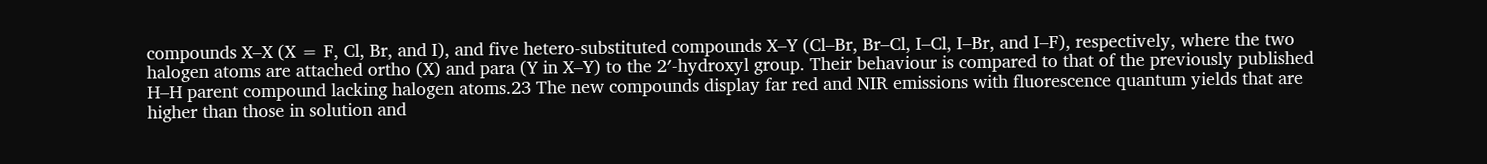compounds X–X (X = F, Cl, Br, and I), and five hetero-substituted compounds X–Y (Cl–Br, Br–Cl, I–Cl, I–Br, and I–F), respectively, where the two halogen atoms are attached ortho (X) and para (Y in X–Y) to the 2′-hydroxyl group. Their behaviour is compared to that of the previously published H–H parent compound lacking halogen atoms.23 The new compounds display far red and NIR emissions with fluorescence quantum yields that are higher than those in solution and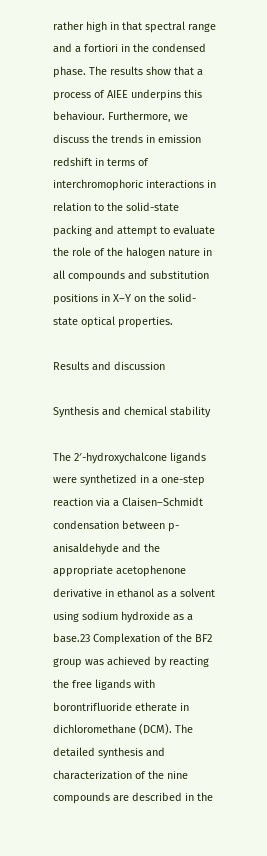rather high in that spectral range and a fortiori in the condensed phase. The results show that a process of AIEE underpins this behaviour. Furthermore, we discuss the trends in emission redshift in terms of interchromophoric interactions in relation to the solid-state packing and attempt to evaluate the role of the halogen nature in all compounds and substitution positions in X–Y on the solid-state optical properties.

Results and discussion

Synthesis and chemical stability

The 2′-hydroxychalcone ligands were synthetized in a one-step reaction via a Claisen–Schmidt condensation between p-anisaldehyde and the appropriate acetophenone derivative in ethanol as a solvent using sodium hydroxide as a base.23 Complexation of the BF2 group was achieved by reacting the free ligands with borontrifluoride etherate in dichloromethane (DCM). The detailed synthesis and characterization of the nine compounds are described in the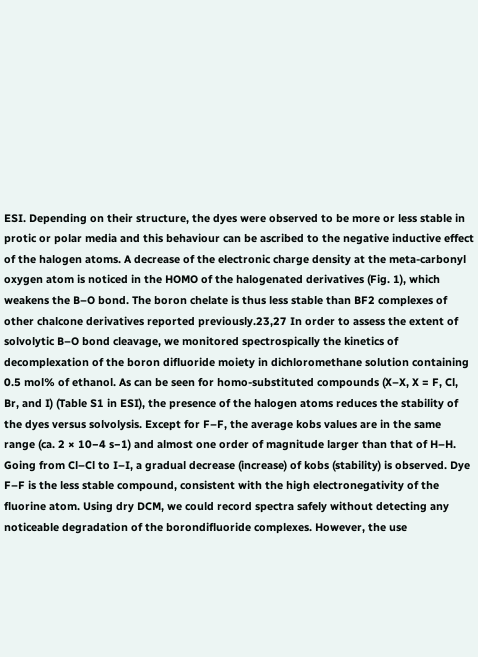ESI. Depending on their structure, the dyes were observed to be more or less stable in protic or polar media and this behaviour can be ascribed to the negative inductive effect of the halogen atoms. A decrease of the electronic charge density at the meta-carbonyl oxygen atom is noticed in the HOMO of the halogenated derivatives (Fig. 1), which weakens the B–O bond. The boron chelate is thus less stable than BF2 complexes of other chalcone derivatives reported previously.23,27 In order to assess the extent of solvolytic B–O bond cleavage, we monitored spectrospically the kinetics of decomplexation of the boron difluoride moiety in dichloromethane solution containing 0.5 mol% of ethanol. As can be seen for homo-substituted compounds (X–X, X = F, Cl, Br, and I) (Table S1 in ESI), the presence of the halogen atoms reduces the stability of the dyes versus solvolysis. Except for F–F, the average kobs values are in the same range (ca. 2 × 10−4 s−1) and almost one order of magnitude larger than that of H–H. Going from Cl–Cl to I–I, a gradual decrease (increase) of kobs (stability) is observed. Dye F–F is the less stable compound, consistent with the high electronegativity of the fluorine atom. Using dry DCM, we could record spectra safely without detecting any noticeable degradation of the borondifluoride complexes. However, the use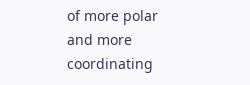of more polar and more coordinating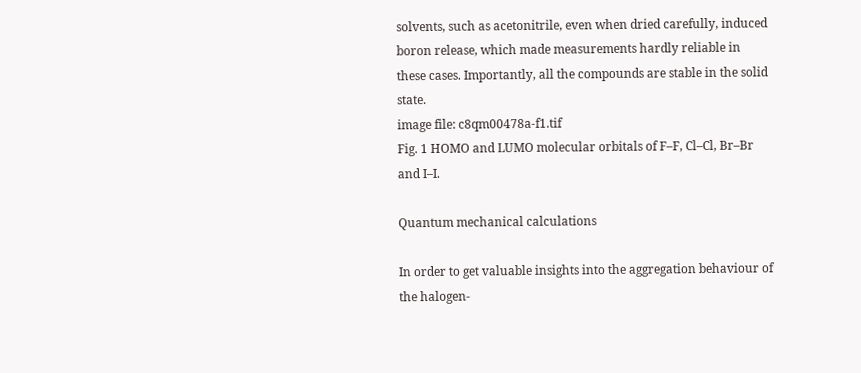solvents, such as acetonitrile, even when dried carefully, induced boron release, which made measurements hardly reliable in these cases. Importantly, all the compounds are stable in the solid state.
image file: c8qm00478a-f1.tif
Fig. 1 HOMO and LUMO molecular orbitals of F–F, Cl–Cl, Br–Br and I–I.

Quantum mechanical calculations

In order to get valuable insights into the aggregation behaviour of the halogen-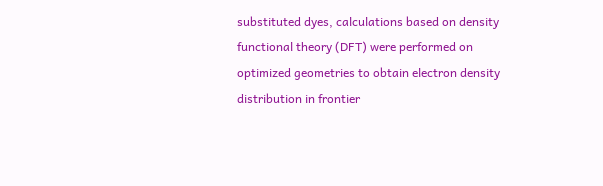substituted dyes, calculations based on density functional theory (DFT) were performed on optimized geometries to obtain electron density distribution in frontier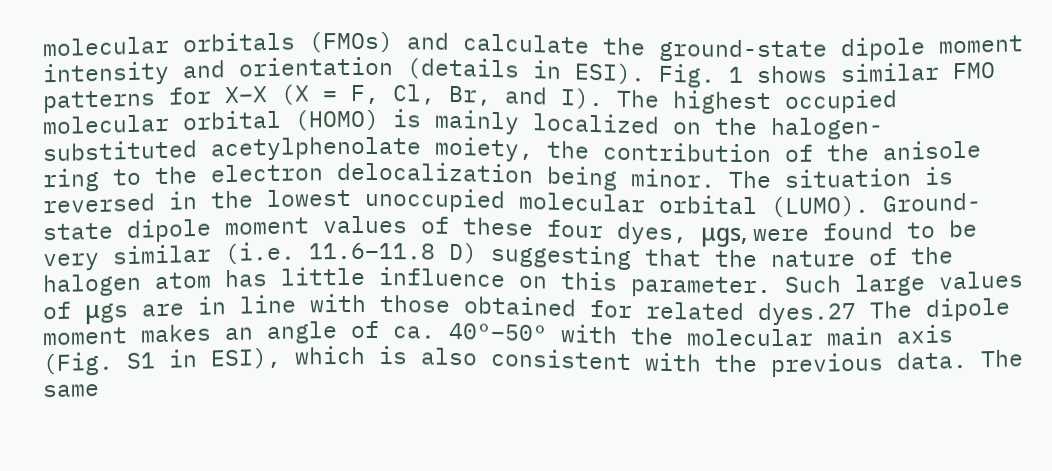molecular orbitals (FMOs) and calculate the ground-state dipole moment intensity and orientation (details in ESI). Fig. 1 shows similar FMO patterns for X–X (X = F, Cl, Br, and I). The highest occupied molecular orbital (HOMO) is mainly localized on the halogen-substituted acetylphenolate moiety, the contribution of the anisole ring to the electron delocalization being minor. The situation is reversed in the lowest unoccupied molecular orbital (LUMO). Ground-state dipole moment values of these four dyes, μgs, were found to be very similar (i.e. 11.6–11.8 D) suggesting that the nature of the halogen atom has little influence on this parameter. Such large values of μgs are in line with those obtained for related dyes.27 The dipole moment makes an angle of ca. 40°–50° with the molecular main axis (Fig. S1 in ESI), which is also consistent with the previous data. The same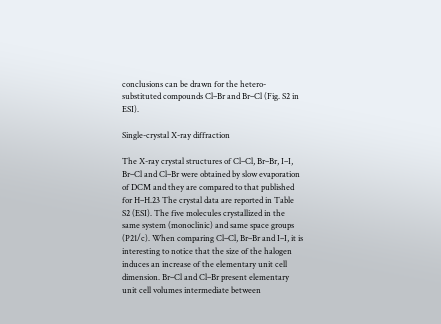conclusions can be drawn for the hetero-substituted compounds Cl–Br and Br–Cl (Fig. S2 in ESI).

Single-crystal X-ray diffraction

The X-ray crystal structures of Cl–Cl, Br–Br, I–I, Br–Cl and Cl–Br were obtained by slow evaporation of DCM and they are compared to that published for H–H.23 The crystal data are reported in Table S2 (ESI). The five molecules crystallized in the same system (monoclinic) and same space groups (P21/c). When comparing Cl–Cl, Br–Br and I–I, it is interesting to notice that the size of the halogen induces an increase of the elementary unit cell dimension. Br–Cl and Cl–Br present elementary unit cell volumes intermediate between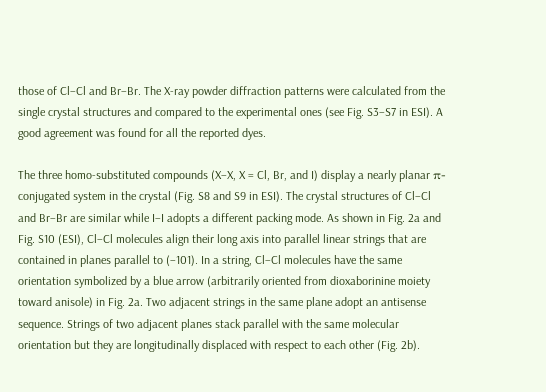those of Cl–Cl and Br–Br. The X-ray powder diffraction patterns were calculated from the single crystal structures and compared to the experimental ones (see Fig. S3–S7 in ESI). A good agreement was found for all the reported dyes.

The three homo-substituted compounds (X–X, X = Cl, Br, and I) display a nearly planar π-conjugated system in the crystal (Fig. S8 and S9 in ESI). The crystal structures of Cl–Cl and Br–Br are similar while I–I adopts a different packing mode. As shown in Fig. 2a and Fig. S10 (ESI), Cl–Cl molecules align their long axis into parallel linear strings that are contained in planes parallel to (−101). In a string, Cl–Cl molecules have the same orientation symbolized by a blue arrow (arbitrarily oriented from dioxaborinine moiety toward anisole) in Fig. 2a. Two adjacent strings in the same plane adopt an antisense sequence. Strings of two adjacent planes stack parallel with the same molecular orientation but they are longitudinally displaced with respect to each other (Fig. 2b).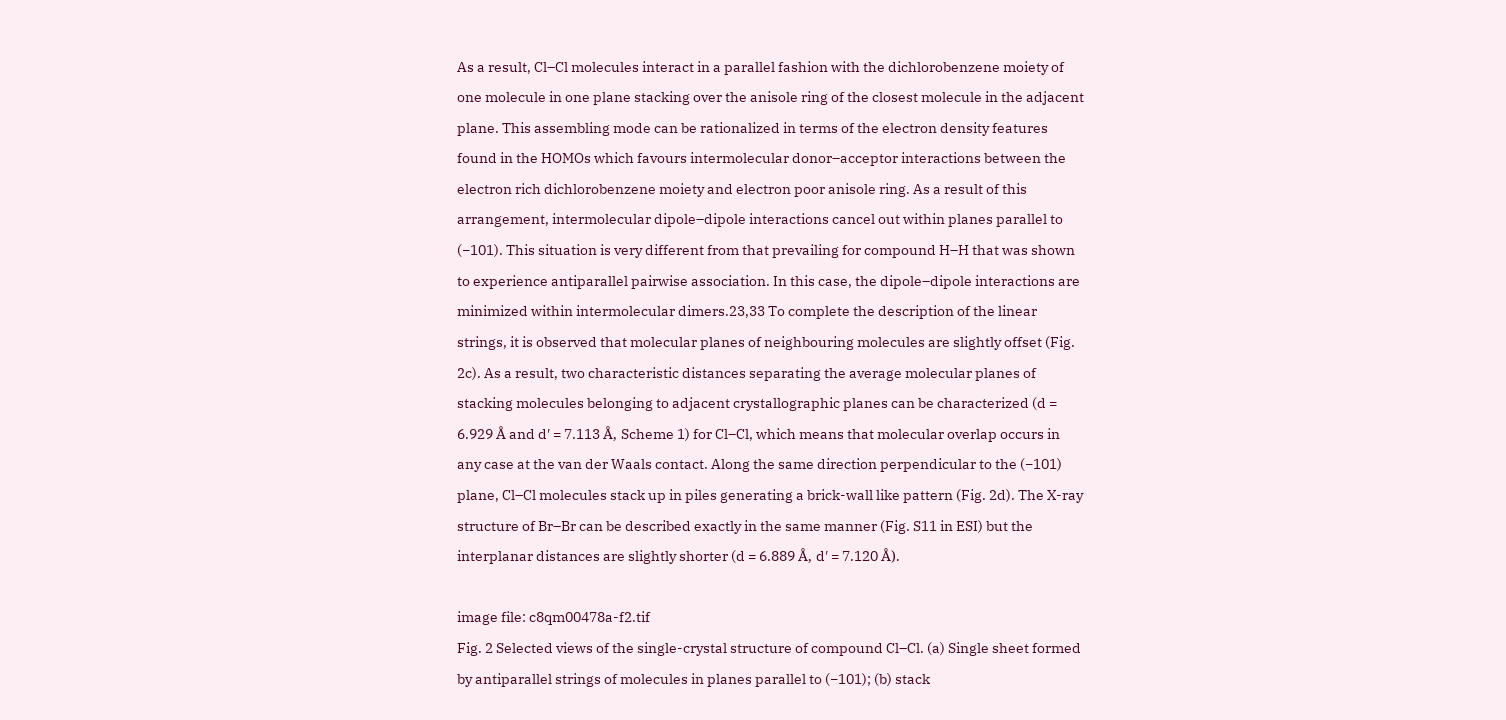As a result, Cl–Cl molecules interact in a parallel fashion with the dichlorobenzene moiety of one molecule in one plane stacking over the anisole ring of the closest molecule in the adjacent plane. This assembling mode can be rationalized in terms of the electron density features found in the HOMOs which favours intermolecular donor–acceptor interactions between the electron rich dichlorobenzene moiety and electron poor anisole ring. As a result of this arrangement, intermolecular dipole–dipole interactions cancel out within planes parallel to (−101). This situation is very different from that prevailing for compound H–H that was shown to experience antiparallel pairwise association. In this case, the dipole–dipole interactions are minimized within intermolecular dimers.23,33 To complete the description of the linear strings, it is observed that molecular planes of neighbouring molecules are slightly offset (Fig. 2c). As a result, two characteristic distances separating the average molecular planes of stacking molecules belonging to adjacent crystallographic planes can be characterized (d = 6.929 Å and d′ = 7.113 Å, Scheme 1) for Cl–Cl, which means that molecular overlap occurs in any case at the van der Waals contact. Along the same direction perpendicular to the (−101) plane, Cl–Cl molecules stack up in piles generating a brick-wall like pattern (Fig. 2d). The X-ray structure of Br–Br can be described exactly in the same manner (Fig. S11 in ESI) but the interplanar distances are slightly shorter (d = 6.889 Å, d′ = 7.120 Å).

image file: c8qm00478a-f2.tif
Fig. 2 Selected views of the single-crystal structure of compound Cl–Cl. (a) Single sheet formed by antiparallel strings of molecules in planes parallel to (−101); (b) stack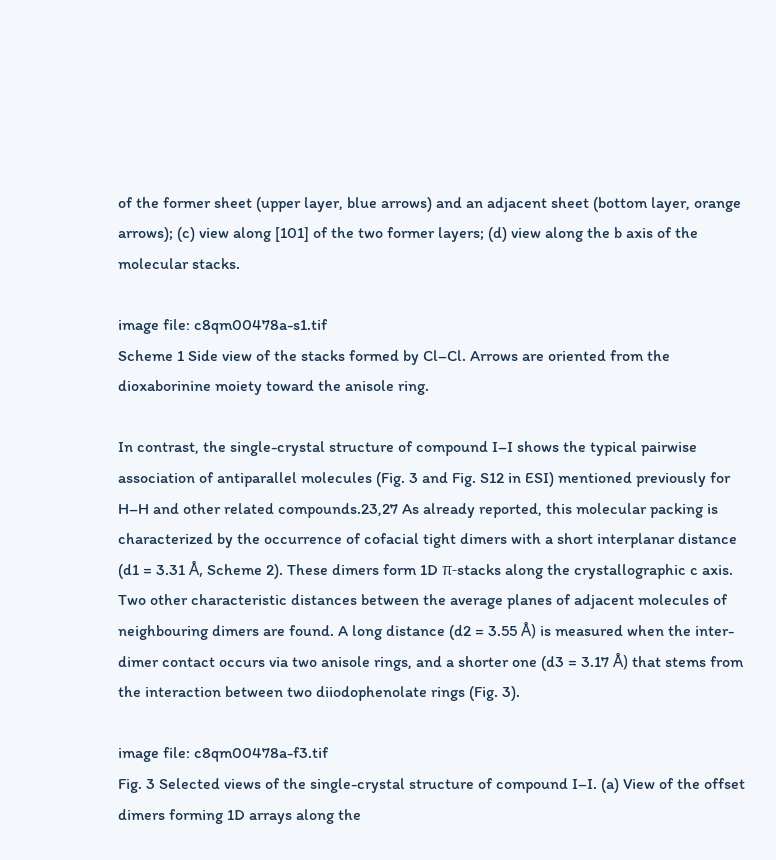of the former sheet (upper layer, blue arrows) and an adjacent sheet (bottom layer, orange arrows); (c) view along [101] of the two former layers; (d) view along the b axis of the molecular stacks.

image file: c8qm00478a-s1.tif
Scheme 1 Side view of the stacks formed by Cl–Cl. Arrows are oriented from the dioxaborinine moiety toward the anisole ring.

In contrast, the single-crystal structure of compound I–I shows the typical pairwise association of antiparallel molecules (Fig. 3 and Fig. S12 in ESI) mentioned previously for H–H and other related compounds.23,27 As already reported, this molecular packing is characterized by the occurrence of cofacial tight dimers with a short interplanar distance (d1 = 3.31 Å, Scheme 2). These dimers form 1D π-stacks along the crystallographic c axis. Two other characteristic distances between the average planes of adjacent molecules of neighbouring dimers are found. A long distance (d2 = 3.55 Å) is measured when the inter-dimer contact occurs via two anisole rings, and a shorter one (d3 = 3.17 Å) that stems from the interaction between two diiodophenolate rings (Fig. 3).

image file: c8qm00478a-f3.tif
Fig. 3 Selected views of the single-crystal structure of compound I–I. (a) View of the offset dimers forming 1D arrays along the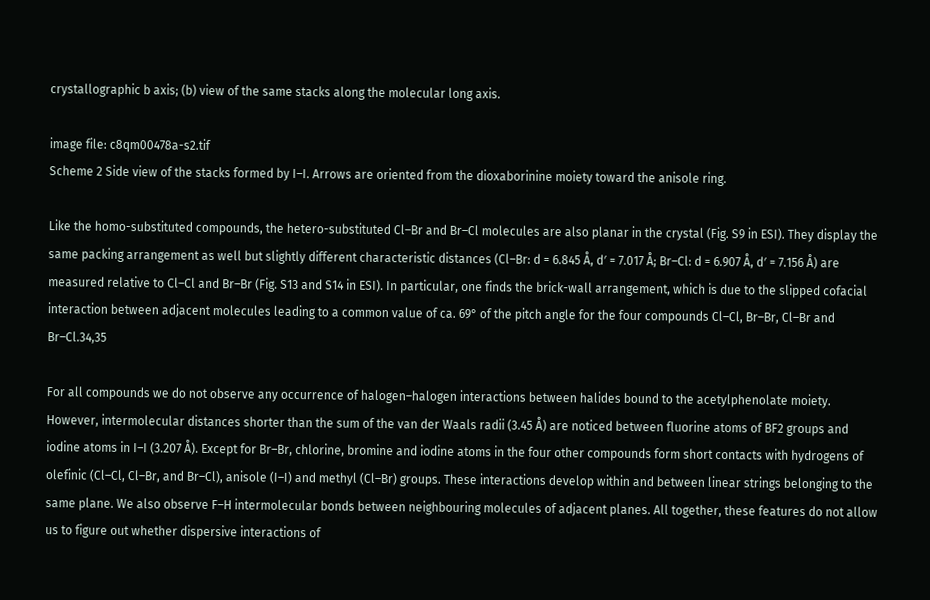crystallographic b axis; (b) view of the same stacks along the molecular long axis.

image file: c8qm00478a-s2.tif
Scheme 2 Side view of the stacks formed by I–I. Arrows are oriented from the dioxaborinine moiety toward the anisole ring.

Like the homo-substituted compounds, the hetero-substituted Cl–Br and Br–Cl molecules are also planar in the crystal (Fig. S9 in ESI). They display the same packing arrangement as well but slightly different characteristic distances (Cl–Br: d = 6.845 Å, d′ = 7.017 Å; Br–Cl: d = 6.907 Å, d′ = 7.156 Å) are measured relative to Cl–Cl and Br–Br (Fig. S13 and S14 in ESI). In particular, one finds the brick-wall arrangement, which is due to the slipped cofacial interaction between adjacent molecules leading to a common value of ca. 69° of the pitch angle for the four compounds Cl–Cl, Br–Br, Cl–Br and Br–Cl.34,35

For all compounds we do not observe any occurrence of halogen–halogen interactions between halides bound to the acetylphenolate moiety. However, intermolecular distances shorter than the sum of the van der Waals radii (3.45 Å) are noticed between fluorine atoms of BF2 groups and iodine atoms in I–I (3.207 Å). Except for Br–Br, chlorine, bromine and iodine atoms in the four other compounds form short contacts with hydrogens of olefinic (Cl–Cl, Cl–Br, and Br–Cl), anisole (I–I) and methyl (Cl–Br) groups. These interactions develop within and between linear strings belonging to the same plane. We also observe F–H intermolecular bonds between neighbouring molecules of adjacent planes. All together, these features do not allow us to figure out whether dispersive interactions of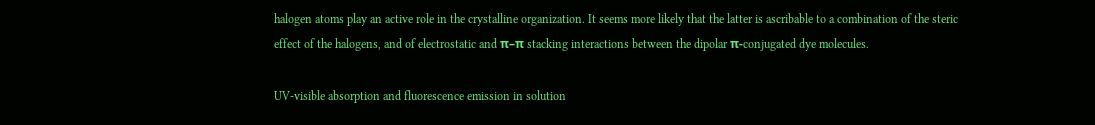halogen atoms play an active role in the crystalline organization. It seems more likely that the latter is ascribable to a combination of the steric effect of the halogens, and of electrostatic and π–π stacking interactions between the dipolar π-conjugated dye molecules.

UV-visible absorption and fluorescence emission in solution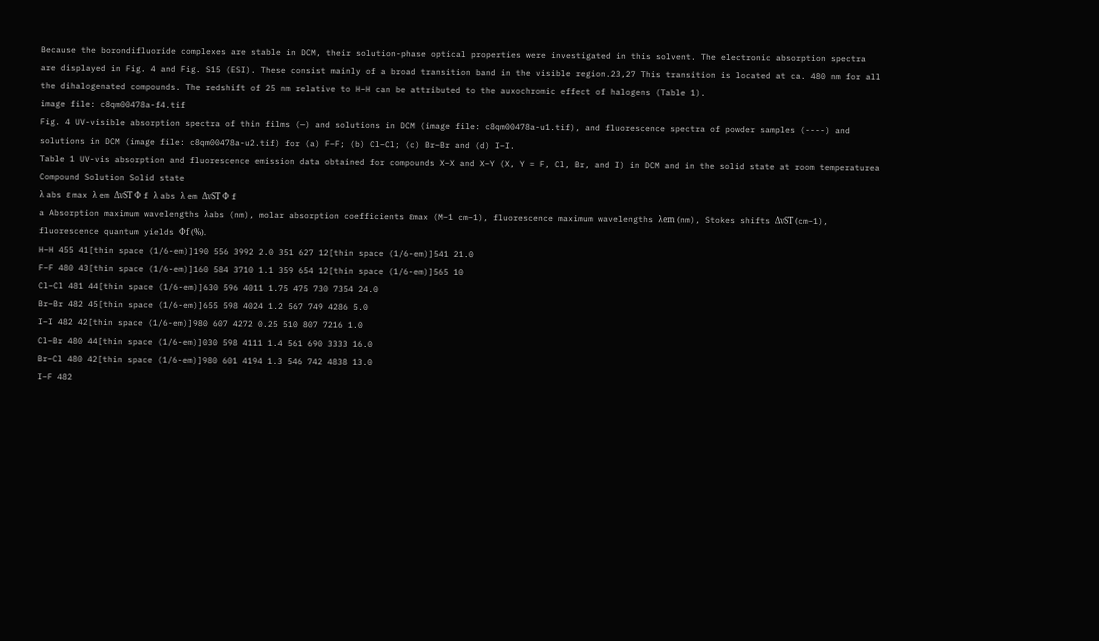Because the borondifluoride complexes are stable in DCM, their solution-phase optical properties were investigated in this solvent. The electronic absorption spectra are displayed in Fig. 4 and Fig. S15 (ESI). These consist mainly of a broad transition band in the visible region.23,27 This transition is located at ca. 480 nm for all the dihalogenated compounds. The redshift of 25 nm relative to H–H can be attributed to the auxochromic effect of halogens (Table 1).
image file: c8qm00478a-f4.tif
Fig. 4 UV-visible absorption spectra of thin films (—) and solutions in DCM (image file: c8qm00478a-u1.tif), and fluorescence spectra of powder samples (----) and solutions in DCM (image file: c8qm00478a-u2.tif) for (a) F–F; (b) Cl–Cl; (c) Br–Br and (d) I–I.
Table 1 UV-vis absorption and fluorescence emission data obtained for compounds X–X and X–Y (X, Y = F, Cl, Br, and I) in DCM and in the solid state at room temperaturea
Compound Solution Solid state
λ abs ε max λ em ΔνST Φ f λ abs λ em ΔνST Φ f
a Absorption maximum wavelengths λabs (nm), molar absorption coefficients εmax (M−1 cm−1), fluorescence maximum wavelengths λem (nm), Stokes shifts ΔνST (cm−1), fluorescence quantum yields Φf (%).
H–H 455 41[thin space (1/6-em)]190 556 3992 2.0 351 627 12[thin space (1/6-em)]541 21.0
F–F 480 43[thin space (1/6-em)]160 584 3710 1.1 359 654 12[thin space (1/6-em)]565 10
Cl–Cl 481 44[thin space (1/6-em)]630 596 4011 1.75 475 730 7354 24.0
Br–Br 482 45[thin space (1/6-em)]655 598 4024 1.2 567 749 4286 5.0
I–I 482 42[thin space (1/6-em)]980 607 4272 0.25 510 807 7216 1.0
Cl–Br 480 44[thin space (1/6-em)]030 598 4111 1.4 561 690 3333 16.0
Br–Cl 480 42[thin space (1/6-em)]980 601 4194 1.3 546 742 4838 13.0
I–F 482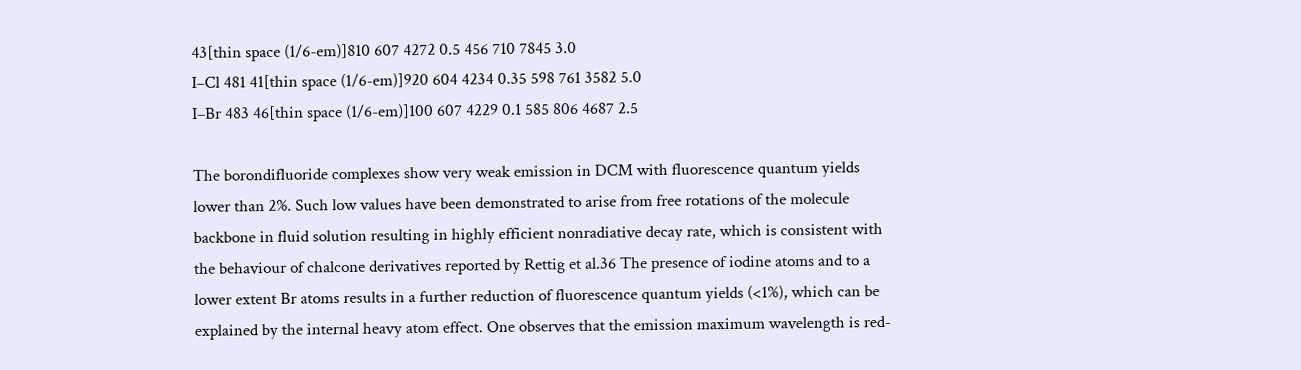43[thin space (1/6-em)]810 607 4272 0.5 456 710 7845 3.0
I–Cl 481 41[thin space (1/6-em)]920 604 4234 0.35 598 761 3582 5.0
I–Br 483 46[thin space (1/6-em)]100 607 4229 0.1 585 806 4687 2.5

The borondifluoride complexes show very weak emission in DCM with fluorescence quantum yields lower than 2%. Such low values have been demonstrated to arise from free rotations of the molecule backbone in fluid solution resulting in highly efficient nonradiative decay rate, which is consistent with the behaviour of chalcone derivatives reported by Rettig et al.36 The presence of iodine atoms and to a lower extent Br atoms results in a further reduction of fluorescence quantum yields (<1%), which can be explained by the internal heavy atom effect. One observes that the emission maximum wavelength is red-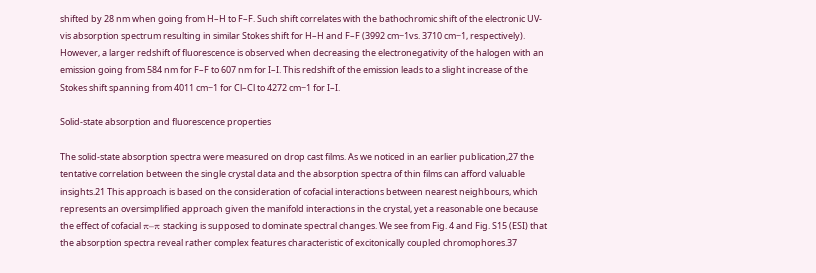shifted by 28 nm when going from H–H to F–F. Such shift correlates with the bathochromic shift of the electronic UV-vis absorption spectrum resulting in similar Stokes shift for H–H and F–F (3992 cm−1vs. 3710 cm−1, respectively). However, a larger redshift of fluorescence is observed when decreasing the electronegativity of the halogen with an emission going from 584 nm for F–F to 607 nm for I–I. This redshift of the emission leads to a slight increase of the Stokes shift spanning from 4011 cm−1 for Cl–Cl to 4272 cm−1 for I–I.

Solid-state absorption and fluorescence properties

The solid-state absorption spectra were measured on drop cast films. As we noticed in an earlier publication,27 the tentative correlation between the single crystal data and the absorption spectra of thin films can afford valuable insights.21 This approach is based on the consideration of cofacial interactions between nearest neighbours, which represents an oversimplified approach given the manifold interactions in the crystal, yet a reasonable one because the effect of cofacial π–π stacking is supposed to dominate spectral changes. We see from Fig. 4 and Fig. S15 (ESI) that the absorption spectra reveal rather complex features characteristic of excitonically coupled chromophores.37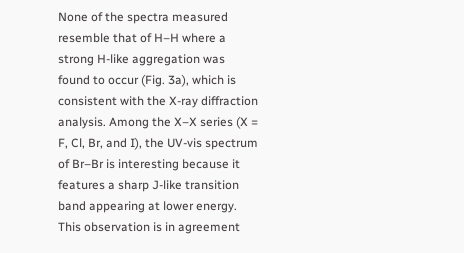None of the spectra measured resemble that of H–H where a strong H-like aggregation was found to occur (Fig. 3a), which is consistent with the X-ray diffraction analysis. Among the X–X series (X = F, Cl, Br, and I), the UV-vis spectrum of Br–Br is interesting because it features a sharp J-like transition band appearing at lower energy. This observation is in agreement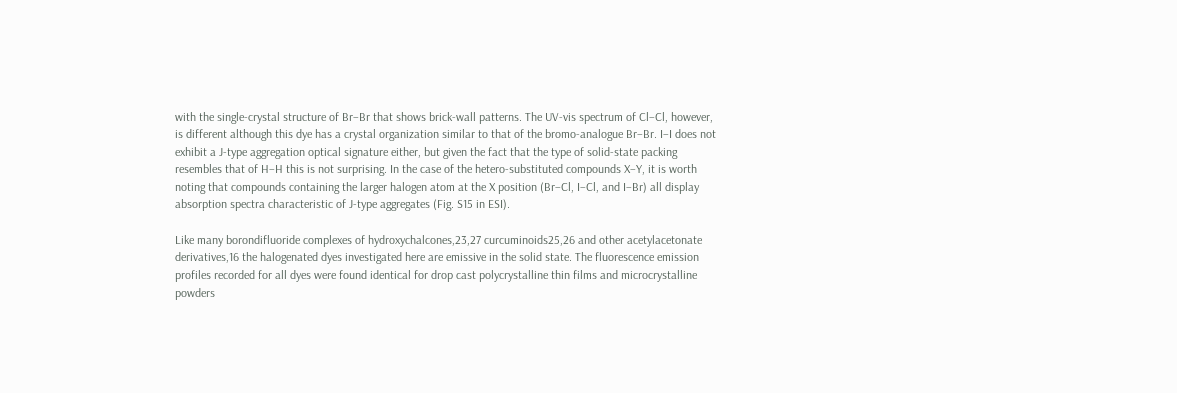with the single-crystal structure of Br–Br that shows brick-wall patterns. The UV-vis spectrum of Cl–Cl, however, is different although this dye has a crystal organization similar to that of the bromo-analogue Br–Br. I–I does not exhibit a J-type aggregation optical signature either, but given the fact that the type of solid-state packing resembles that of H–H this is not surprising. In the case of the hetero-substituted compounds X–Y, it is worth noting that compounds containing the larger halogen atom at the X position (Br–Cl, I–Cl, and I–Br) all display absorption spectra characteristic of J-type aggregates (Fig. S15 in ESI).

Like many borondifluoride complexes of hydroxychalcones,23,27 curcuminoids25,26 and other acetylacetonate derivatives,16 the halogenated dyes investigated here are emissive in the solid state. The fluorescence emission profiles recorded for all dyes were found identical for drop cast polycrystalline thin films and microcrystalline powders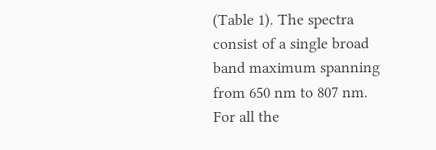(Table 1). The spectra consist of a single broad band maximum spanning from 650 nm to 807 nm. For all the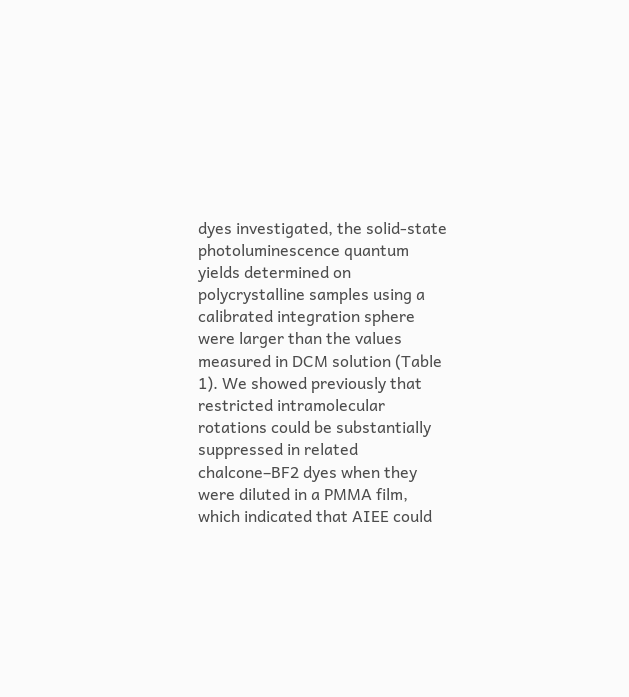dyes investigated, the solid-state photoluminescence quantum yields determined on polycrystalline samples using a calibrated integration sphere were larger than the values measured in DCM solution (Table 1). We showed previously that restricted intramolecular rotations could be substantially suppressed in related chalcone–BF2 dyes when they were diluted in a PMMA film, which indicated that AIEE could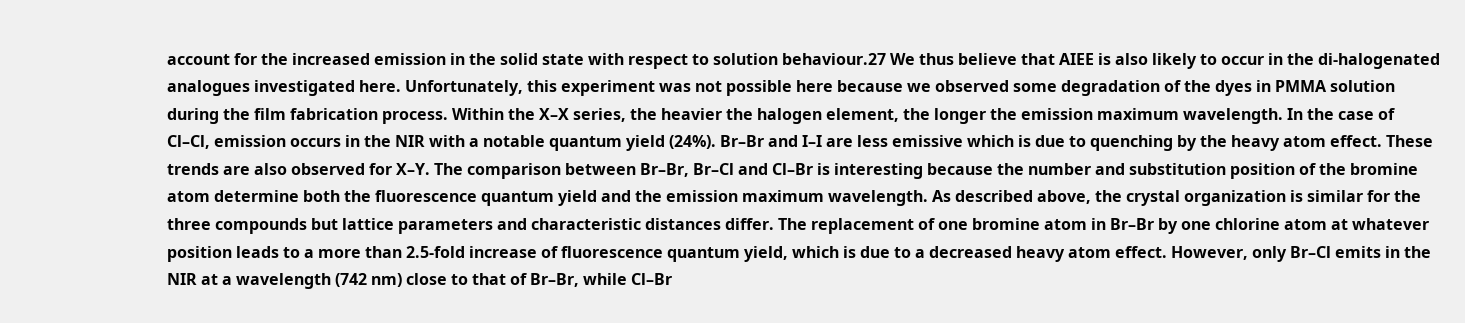account for the increased emission in the solid state with respect to solution behaviour.27 We thus believe that AIEE is also likely to occur in the di-halogenated analogues investigated here. Unfortunately, this experiment was not possible here because we observed some degradation of the dyes in PMMA solution during the film fabrication process. Within the X–X series, the heavier the halogen element, the longer the emission maximum wavelength. In the case of Cl–Cl, emission occurs in the NIR with a notable quantum yield (24%). Br–Br and I–I are less emissive which is due to quenching by the heavy atom effect. These trends are also observed for X–Y. The comparison between Br–Br, Br–Cl and Cl–Br is interesting because the number and substitution position of the bromine atom determine both the fluorescence quantum yield and the emission maximum wavelength. As described above, the crystal organization is similar for the three compounds but lattice parameters and characteristic distances differ. The replacement of one bromine atom in Br–Br by one chlorine atom at whatever position leads to a more than 2.5-fold increase of fluorescence quantum yield, which is due to a decreased heavy atom effect. However, only Br–Cl emits in the NIR at a wavelength (742 nm) close to that of Br–Br, while Cl–Br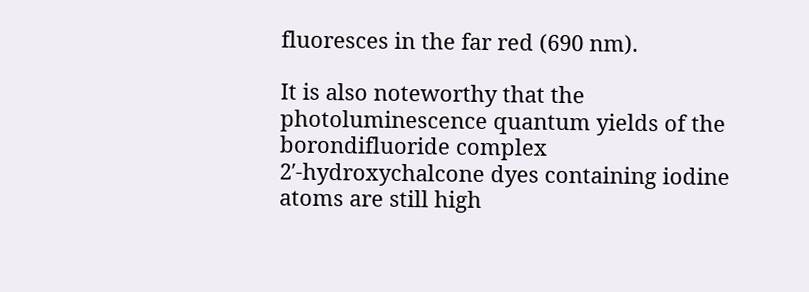fluoresces in the far red (690 nm).

It is also noteworthy that the photoluminescence quantum yields of the borondifluoride complex 2′-hydroxychalcone dyes containing iodine atoms are still high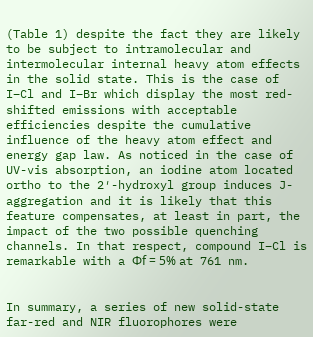(Table 1) despite the fact they are likely to be subject to intramolecular and intermolecular internal heavy atom effects in the solid state. This is the case of I–Cl and I–Br which display the most red-shifted emissions with acceptable efficiencies despite the cumulative influence of the heavy atom effect and energy gap law. As noticed in the case of UV-vis absorption, an iodine atom located ortho to the 2′-hydroxyl group induces J-aggregation and it is likely that this feature compensates, at least in part, the impact of the two possible quenching channels. In that respect, compound I–Cl is remarkable with a Φf = 5% at 761 nm.


In summary, a series of new solid-state far-red and NIR fluorophores were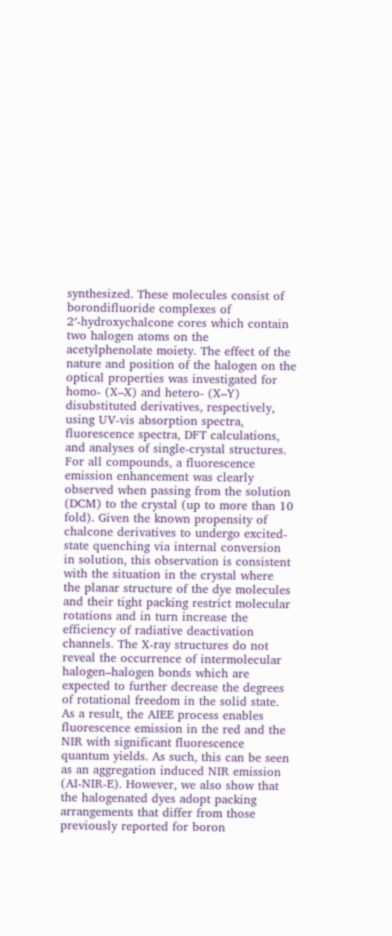synthesized. These molecules consist of borondifluoride complexes of 2′-hydroxychalcone cores which contain two halogen atoms on the acetylphenolate moiety. The effect of the nature and position of the halogen on the optical properties was investigated for homo- (X–X) and hetero- (X–Y) disubstituted derivatives, respectively, using UV-vis absorption spectra, fluorescence spectra, DFT calculations, and analyses of single-crystal structures. For all compounds, a fluorescence emission enhancement was clearly observed when passing from the solution (DCM) to the crystal (up to more than 10 fold). Given the known propensity of chalcone derivatives to undergo excited-state quenching via internal conversion in solution, this observation is consistent with the situation in the crystal where the planar structure of the dye molecules and their tight packing restrict molecular rotations and in turn increase the efficiency of radiative deactivation channels. The X-ray structures do not reveal the occurrence of intermolecular halogen–halogen bonds which are expected to further decrease the degrees of rotational freedom in the solid state. As a result, the AIEE process enables fluorescence emission in the red and the NIR with significant fluorescence quantum yields. As such, this can be seen as an aggregation induced NIR emission (AI-NIR-E). However, we also show that the halogenated dyes adopt packing arrangements that differ from those previously reported for boron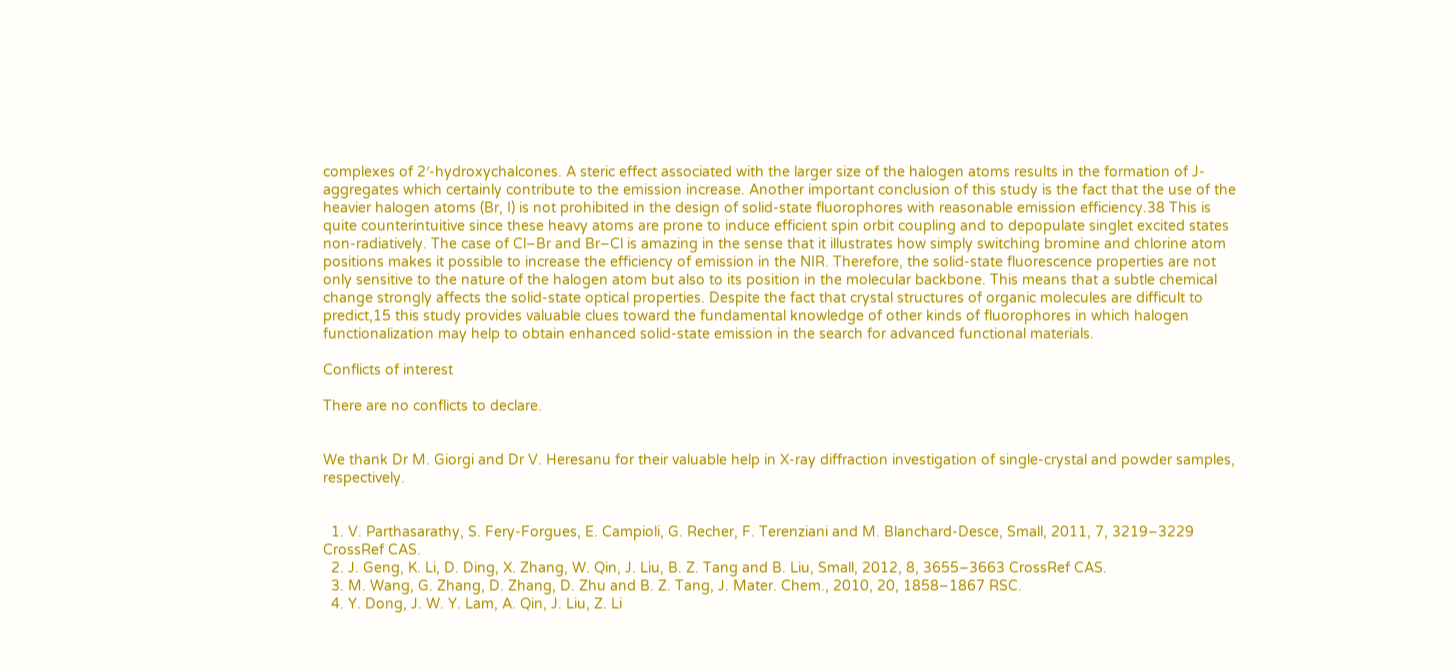complexes of 2′-hydroxychalcones. A steric effect associated with the larger size of the halogen atoms results in the formation of J-aggregates which certainly contribute to the emission increase. Another important conclusion of this study is the fact that the use of the heavier halogen atoms (Br, I) is not prohibited in the design of solid-state fluorophores with reasonable emission efficiency.38 This is quite counterintuitive since these heavy atoms are prone to induce efficient spin orbit coupling and to depopulate singlet excited states non-radiatively. The case of Cl–Br and Br–Cl is amazing in the sense that it illustrates how simply switching bromine and chlorine atom positions makes it possible to increase the efficiency of emission in the NIR. Therefore, the solid-state fluorescence properties are not only sensitive to the nature of the halogen atom but also to its position in the molecular backbone. This means that a subtle chemical change strongly affects the solid-state optical properties. Despite the fact that crystal structures of organic molecules are difficult to predict,15 this study provides valuable clues toward the fundamental knowledge of other kinds of fluorophores in which halogen functionalization may help to obtain enhanced solid-state emission in the search for advanced functional materials.

Conflicts of interest

There are no conflicts to declare.


We thank Dr M. Giorgi and Dr V. Heresanu for their valuable help in X-ray diffraction investigation of single-crystal and powder samples, respectively.


  1. V. Parthasarathy, S. Fery-Forgues, E. Campioli, G. Recher, F. Terenziani and M. Blanchard-Desce, Small, 2011, 7, 3219–3229 CrossRef CAS.
  2. J. Geng, K. Li, D. Ding, X. Zhang, W. Qin, J. Liu, B. Z. Tang and B. Liu, Small, 2012, 8, 3655–3663 CrossRef CAS.
  3. M. Wang, G. Zhang, D. Zhang, D. Zhu and B. Z. Tang, J. Mater. Chem., 2010, 20, 1858–1867 RSC.
  4. Y. Dong, J. W. Y. Lam, A. Qin, J. Liu, Z. Li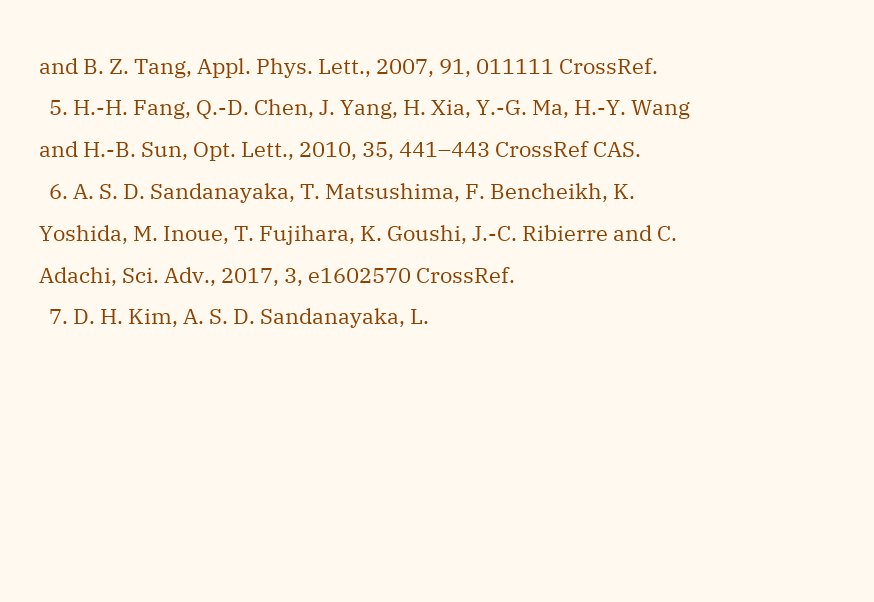and B. Z. Tang, Appl. Phys. Lett., 2007, 91, 011111 CrossRef.
  5. H.-H. Fang, Q.-D. Chen, J. Yang, H. Xia, Y.-G. Ma, H.-Y. Wang and H.-B. Sun, Opt. Lett., 2010, 35, 441–443 CrossRef CAS.
  6. A. S. D. Sandanayaka, T. Matsushima, F. Bencheikh, K. Yoshida, M. Inoue, T. Fujihara, K. Goushi, J.-C. Ribierre and C. Adachi, Sci. Adv., 2017, 3, e1602570 CrossRef.
  7. D. H. Kim, A. S. D. Sandanayaka, L.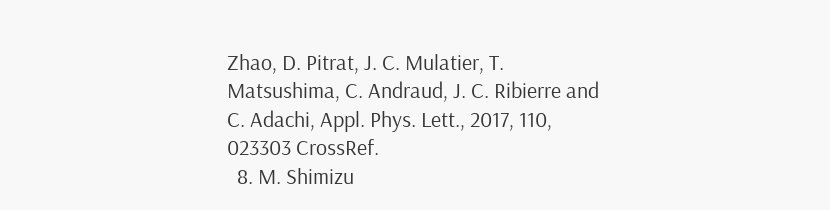Zhao, D. Pitrat, J. C. Mulatier, T. Matsushima, C. Andraud, J. C. Ribierre and C. Adachi, Appl. Phys. Lett., 2017, 110, 023303 CrossRef.
  8. M. Shimizu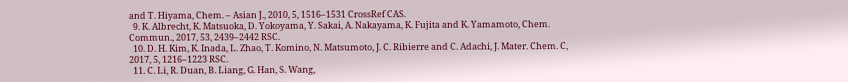and T. Hiyama, Chem. – Asian J., 2010, 5, 1516–1531 CrossRef CAS.
  9. K. Albrecht, K. Matsuoka, D. Yokoyama, Y. Sakai, A. Nakayama, K. Fujita and K. Yamamoto, Chem. Commun., 2017, 53, 2439–2442 RSC.
  10. D. H. Kim, K. Inada, L. Zhao, T. Komino, N. Matsumoto, J. C. Ribierre and C. Adachi, J. Mater. Chem. C, 2017, 5, 1216–1223 RSC.
  11. C. Li, R. Duan, B. Liang, G. Han, S. Wang,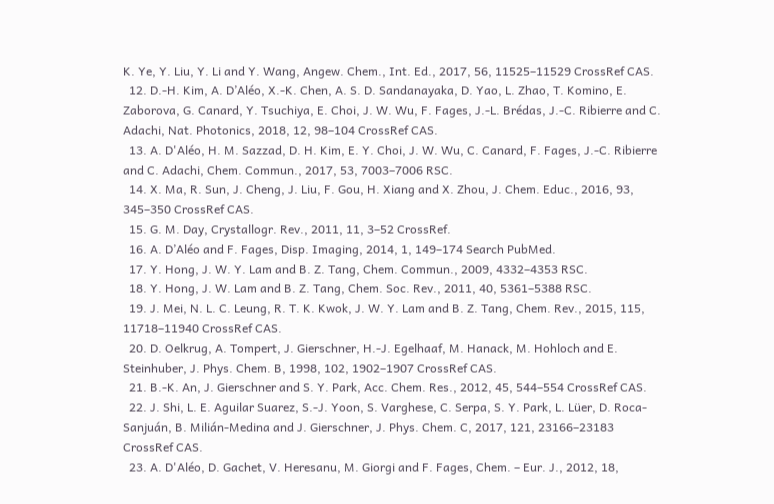K. Ye, Y. Liu, Y. Li and Y. Wang, Angew. Chem., Int. Ed., 2017, 56, 11525–11529 CrossRef CAS.
  12. D.-H. Kim, A. D’Aléo, X.-K. Chen, A. S. D. Sandanayaka, D. Yao, L. Zhao, T. Komino, E. Zaborova, G. Canard, Y. Tsuchiya, E. Choi, J. W. Wu, F. Fages, J.-L. Brédas, J.-C. Ribierre and C. Adachi, Nat. Photonics, 2018, 12, 98–104 CrossRef CAS.
  13. A. D'Aléo, H. M. Sazzad, D. H. Kim, E. Y. Choi, J. W. Wu, C. Canard, F. Fages, J.-C. Ribierre and C. Adachi, Chem. Commun., 2017, 53, 7003–7006 RSC.
  14. X. Ma, R. Sun, J. Cheng, J. Liu, F. Gou, H. Xiang and X. Zhou, J. Chem. Educ., 2016, 93, 345–350 CrossRef CAS.
  15. G. M. Day, Crystallogr. Rev., 2011, 11, 3–52 CrossRef.
  16. A. D’Aléo and F. Fages, Disp. Imaging, 2014, 1, 149–174 Search PubMed.
  17. Y. Hong, J. W. Y. Lam and B. Z. Tang, Chem. Commun., 2009, 4332–4353 RSC.
  18. Y. Hong, J. W. Lam and B. Z. Tang, Chem. Soc. Rev., 2011, 40, 5361–5388 RSC.
  19. J. Mei, N. L. C. Leung, R. T. K. Kwok, J. W. Y. Lam and B. Z. Tang, Chem. Rev., 2015, 115, 11718–11940 CrossRef CAS.
  20. D. Oelkrug, A. Tompert, J. Gierschner, H.-J. Egelhaaf, M. Hanack, M. Hohloch and E. Steinhuber, J. Phys. Chem. B, 1998, 102, 1902–1907 CrossRef CAS.
  21. B.-K. An, J. Gierschner and S. Y. Park, Acc. Chem. Res., 2012, 45, 544–554 CrossRef CAS.
  22. J. Shi, L. E. Aguilar Suarez, S.-J. Yoon, S. Varghese, C. Serpa, S. Y. Park, L. Lüer, D. Roca-Sanjuán, B. Milián-Medina and J. Gierschner, J. Phys. Chem. C, 2017, 121, 23166–23183 CrossRef CAS.
  23. A. D'Aléo, D. Gachet, V. Heresanu, M. Giorgi and F. Fages, Chem. – Eur. J., 2012, 18,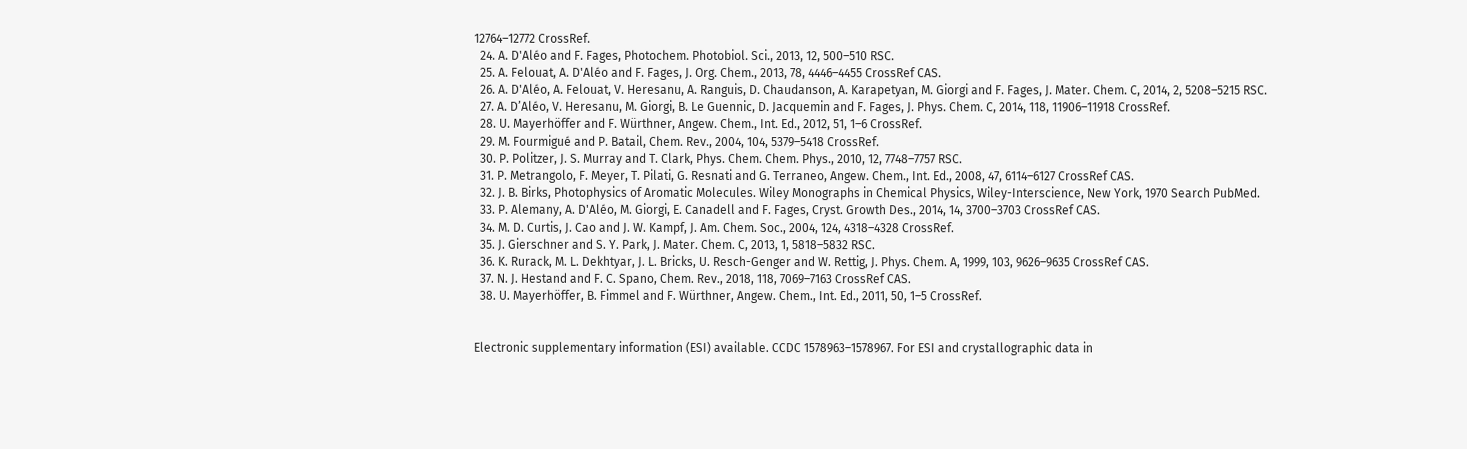12764–12772 CrossRef.
  24. A. D'Aléo and F. Fages, Photochem. Photobiol. Sci., 2013, 12, 500–510 RSC.
  25. A. Felouat, A. D'Aléo and F. Fages, J. Org. Chem., 2013, 78, 4446–4455 CrossRef CAS.
  26. A. D'Aléo, A. Felouat, V. Heresanu, A. Ranguis, D. Chaudanson, A. Karapetyan, M. Giorgi and F. Fages, J. Mater. Chem. C, 2014, 2, 5208–5215 RSC.
  27. A. D’Aléo, V. Heresanu, M. Giorgi, B. Le Guennic, D. Jacquemin and F. Fages, J. Phys. Chem. C, 2014, 118, 11906–11918 CrossRef.
  28. U. Mayerhöffer and F. Würthner, Angew. Chem., Int. Ed., 2012, 51, 1–6 CrossRef.
  29. M. Fourmigué and P. Batail, Chem. Rev., 2004, 104, 5379–5418 CrossRef.
  30. P. Politzer, J. S. Murray and T. Clark, Phys. Chem. Chem. Phys., 2010, 12, 7748–7757 RSC.
  31. P. Metrangolo, F. Meyer, T. Pilati, G. Resnati and G. Terraneo, Angew. Chem., Int. Ed., 2008, 47, 6114–6127 CrossRef CAS.
  32. J. B. Birks, Photophysics of Aromatic Molecules. Wiley Monographs in Chemical Physics, Wiley-Interscience, New York, 1970 Search PubMed.
  33. P. Alemany, A. D'Aléo, M. Giorgi, E. Canadell and F. Fages, Cryst. Growth Des., 2014, 14, 3700–3703 CrossRef CAS.
  34. M. D. Curtis, J. Cao and J. W. Kampf, J. Am. Chem. Soc., 2004, 124, 4318–4328 CrossRef.
  35. J. Gierschner and S. Y. Park, J. Mater. Chem. C, 2013, 1, 5818–5832 RSC.
  36. K. Rurack, M. L. Dekhtyar, J. L. Bricks, U. Resch-Genger and W. Rettig, J. Phys. Chem. A, 1999, 103, 9626–9635 CrossRef CAS.
  37. N. J. Hestand and F. C. Spano, Chem. Rev., 2018, 118, 7069–7163 CrossRef CAS.
  38. U. Mayerhöffer, B. Fimmel and F. Würthner, Angew. Chem., Int. Ed., 2011, 50, 1–5 CrossRef.


Electronic supplementary information (ESI) available. CCDC 1578963–1578967. For ESI and crystallographic data in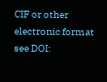CIF or other electronic format see DOI: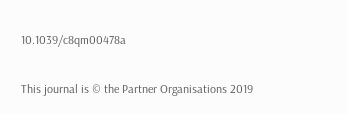10.1039/c8qm00478a

This journal is © the Partner Organisations 2019